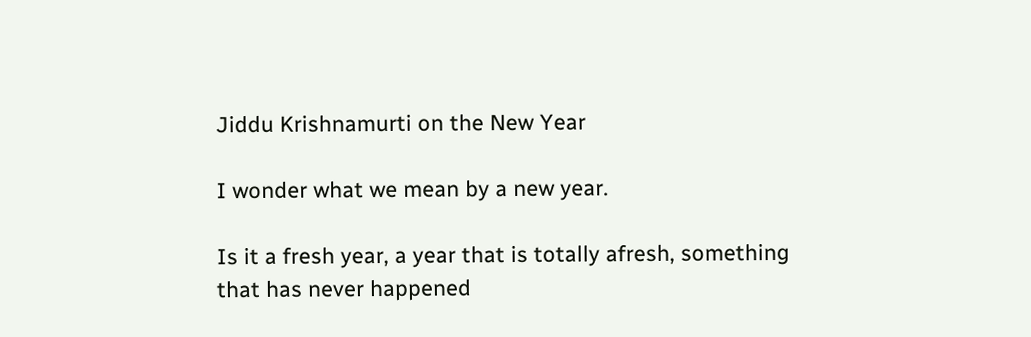Jiddu Krishnamurti on the New Year

I wonder what we mean by a new year.

Is it a fresh year, a year that is totally afresh, something that has never happened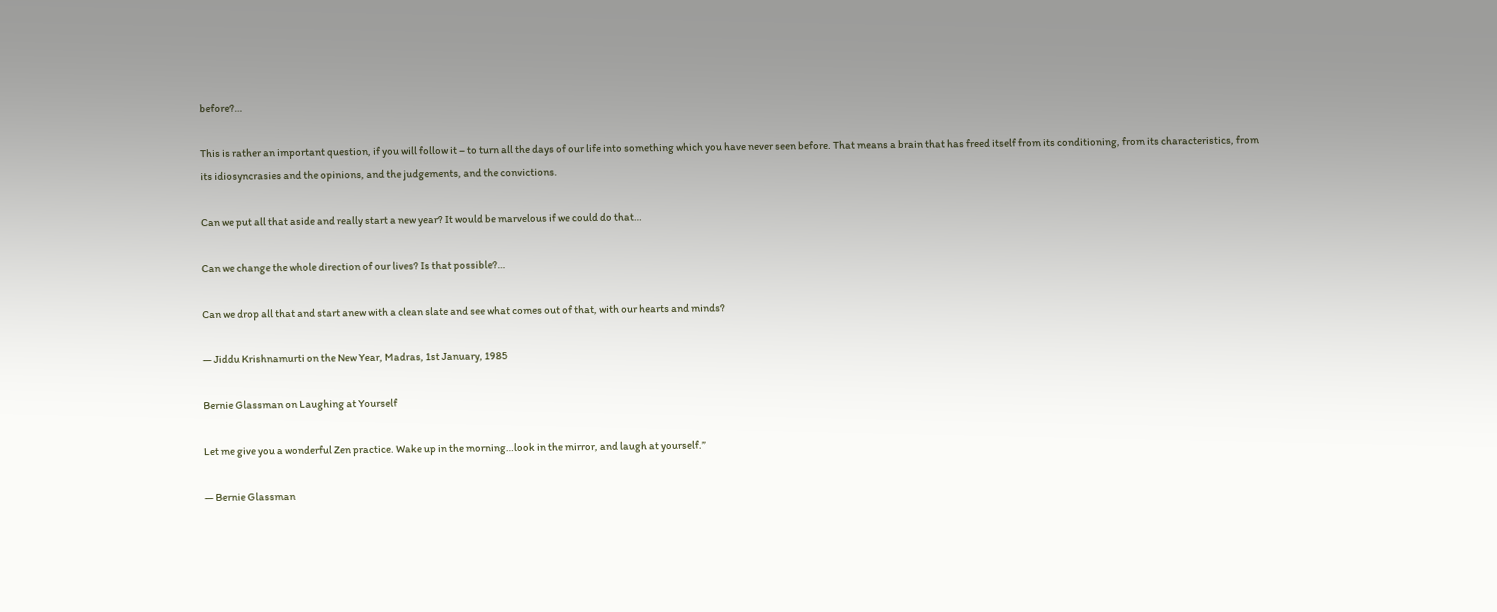before?…

This is rather an important question, if you will follow it – to turn all the days of our life into something which you have never seen before. That means a brain that has freed itself from its conditioning, from its characteristics, from its idiosyncrasies and the opinions, and the judgements, and the convictions.

Can we put all that aside and really start a new year? It would be marvelous if we could do that…

Can we change the whole direction of our lives? Is that possible?…

Can we drop all that and start anew with a clean slate and see what comes out of that, with our hearts and minds?

— Jiddu Krishnamurti on the New Year, Madras, 1st January, 1985

Bernie Glassman on Laughing at Yourself

Let me give you a wonderful Zen practice. Wake up in the morning…look in the mirror, and laugh at yourself.”

— Bernie Glassman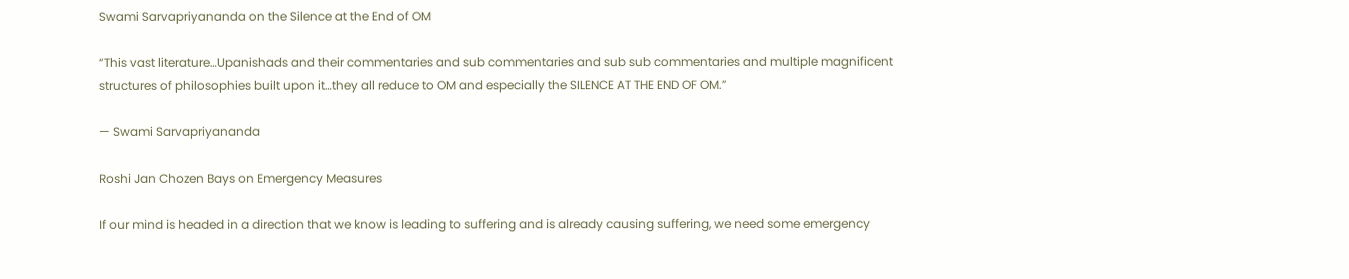Swami Sarvapriyananda on the Silence at the End of OM

“This vast literature…Upanishads and their commentaries and sub commentaries and sub sub commentaries and multiple magnificent structures of philosophies built upon it…they all reduce to OM and especially the SILENCE AT THE END OF OM.”

— Swami Sarvapriyananda

Roshi Jan Chozen Bays on Emergency Measures

If our mind is headed in a direction that we know is leading to suffering and is already causing suffering, we need some emergency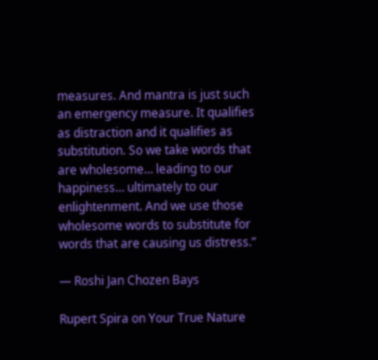measures. And mantra is just such an emergency measure. It qualifies as distraction and it qualifies as substitution. So we take words that are wholesome… leading to our happiness… ultimately to our enlightenment. And we use those wholesome words to substitute for words that are causing us distress.”

— Roshi Jan Chozen Bays

Rupert Spira on Your True Nature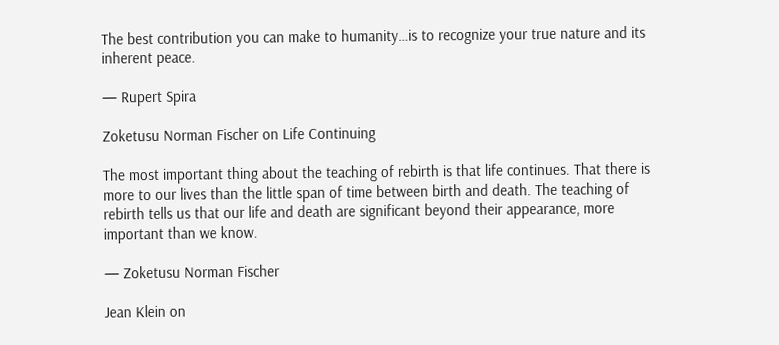The best contribution you can make to humanity…is to recognize your true nature and its inherent peace.

— Rupert Spira

Zoketusu Norman Fischer on Life Continuing

The most important thing about the teaching of rebirth is that life continues. That there is more to our lives than the little span of time between birth and death. The teaching of rebirth tells us that our life and death are significant beyond their appearance, more important than we know.

— Zoketusu Norman Fischer

Jean Klein on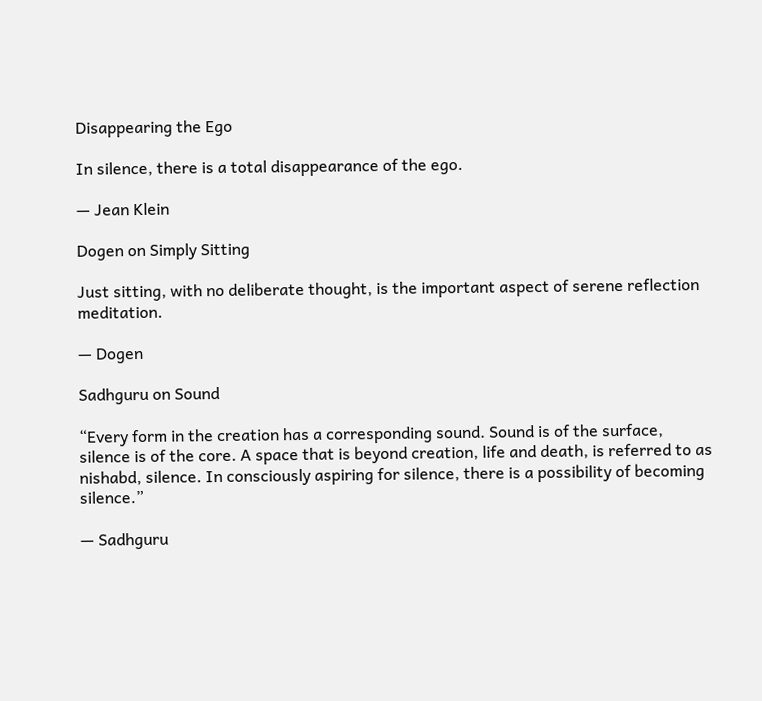Disappearing the Ego

In silence, there is a total disappearance of the ego.

— Jean Klein

Dogen on Simply Sitting

Just sitting, with no deliberate thought, is the important aspect of serene reflection meditation.

— Dogen

Sadhguru on Sound

“Every form in the creation has a corresponding sound. Sound is of the surface, silence is of the core. A space that is beyond creation, life and death, is referred to as nishabd, silence. In consciously aspiring for silence, there is a possibility of becoming silence.”

— Sadhguru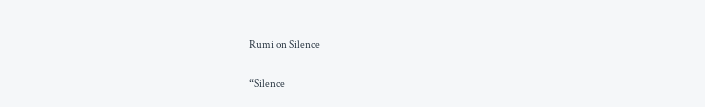Rumi on Silence

“Silence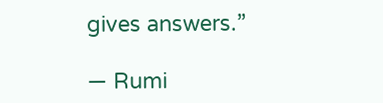gives answers.”

— Rumi